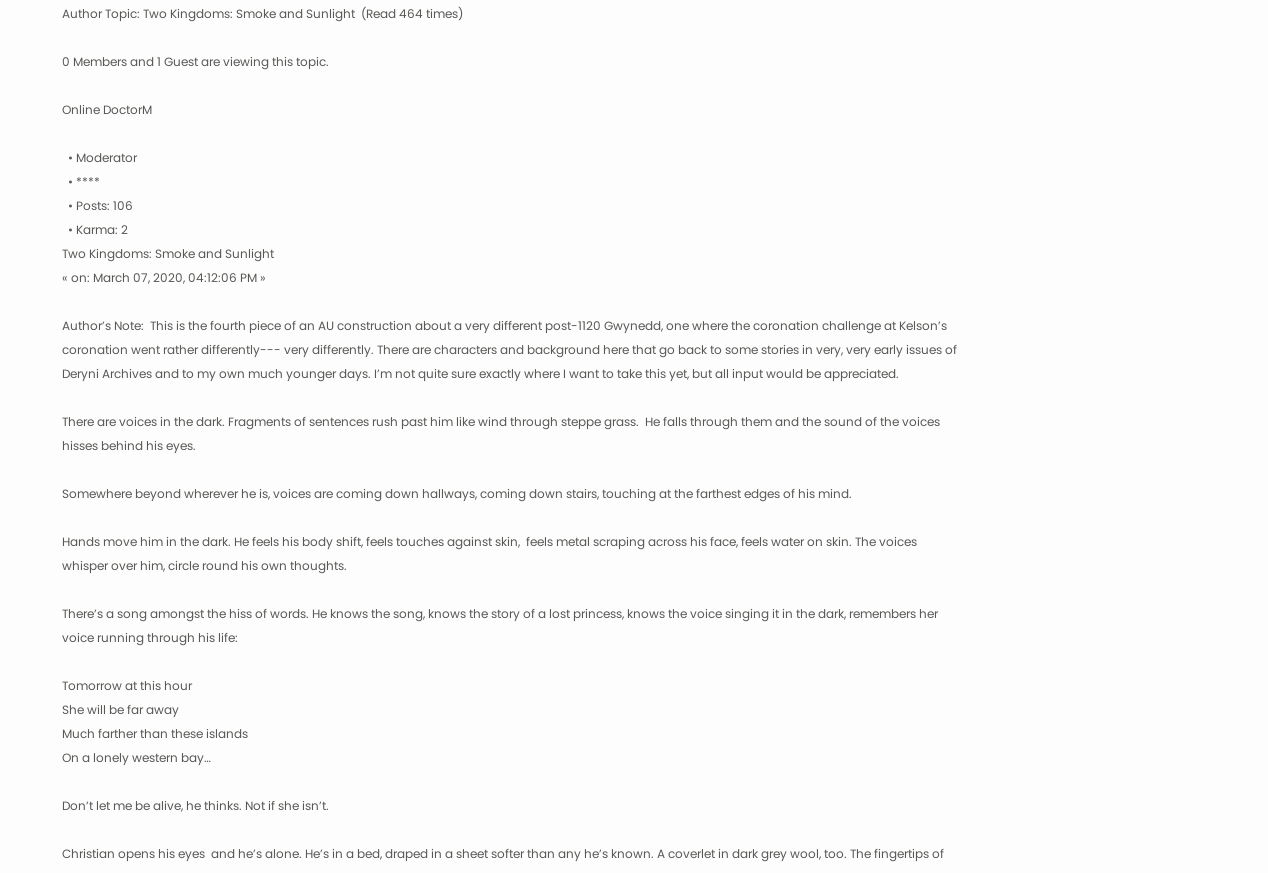Author Topic: Two Kingdoms: Smoke and Sunlight  (Read 464 times)

0 Members and 1 Guest are viewing this topic.

Online DoctorM

  • Moderator
  • ****
  • Posts: 106
  • Karma: 2
Two Kingdoms: Smoke and Sunlight
« on: March 07, 2020, 04:12:06 PM »

Author’s Note:  This is the fourth piece of an AU construction about a very different post-1120 Gwynedd, one where the coronation challenge at Kelson’s coronation went rather differently--- very differently. There are characters and background here that go back to some stories in very, very early issues of Deryni Archives and to my own much younger days. I’m not quite sure exactly where I want to take this yet, but all input would be appreciated.

There are voices in the dark. Fragments of sentences rush past him like wind through steppe grass.  He falls through them and the sound of the voices hisses behind his eyes.

Somewhere beyond wherever he is, voices are coming down hallways, coming down stairs, touching at the farthest edges of his mind.

Hands move him in the dark. He feels his body shift, feels touches against skin,  feels metal scraping across his face, feels water on skin. The voices whisper over him, circle round his own thoughts.

There’s a song amongst the hiss of words. He knows the song, knows the story of a lost princess, knows the voice singing it in the dark, remembers her voice running through his life:

Tomorrow at this hour
She will be far away
Much farther than these islands
On a lonely western bay…

Don’t let me be alive, he thinks. Not if she isn’t.

Christian opens his eyes  and he’s alone. He’s in a bed, draped in a sheet softer than any he’s known. A coverlet in dark grey wool, too. The fingertips of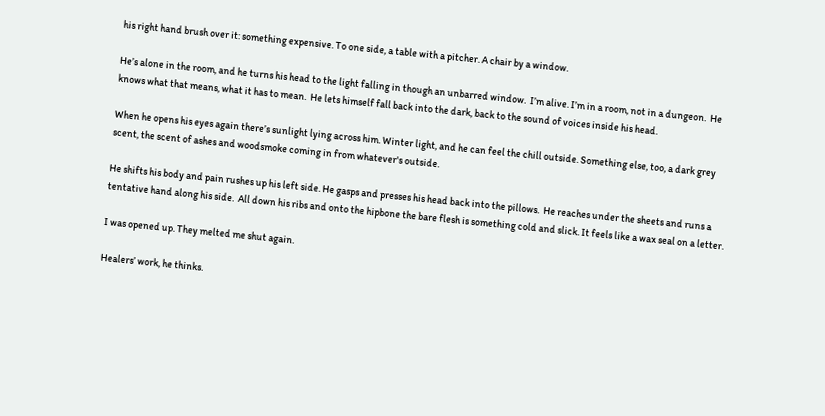his right hand brush over it: something expensive. To one side, a table with a pitcher. A chair by a window.

He’s alone in the room, and he turns his head to the light falling in though an unbarred window.  I’m alive. I’m in a room, not in a dungeon.  He knows what that means, what it has to mean.  He lets himself fall back into the dark, back to the sound of voices inside his head.

When he opens his eyes again there’s sunlight lying across him. Winter light, and he can feel the chill outside. Something else, too, a dark grey scent, the scent of ashes and woodsmoke coming in from whatever's outside.

He shifts his body and pain rushes up his left side. He gasps and presses his head back into the pillows.  He reaches under the sheets and runs a tentative hand along his side.  All down his ribs and onto the hipbone the bare flesh is something cold and slick. It feels like a wax seal on a letter.

I was opened up. They melted me shut again.

Healers’ work, he thinks.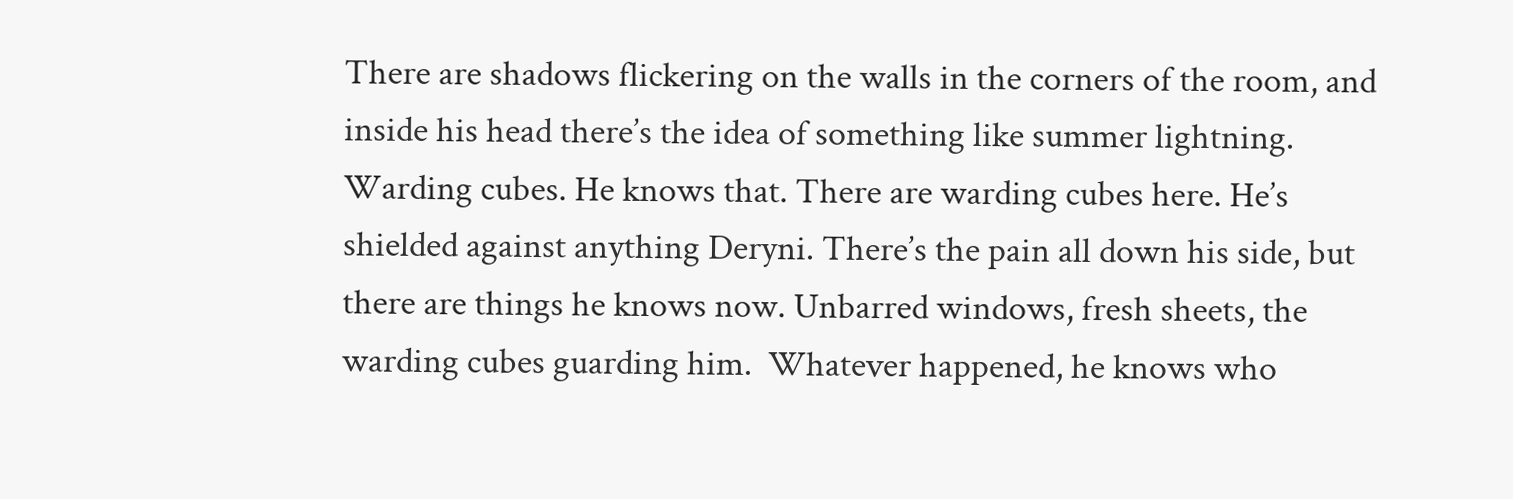There are shadows flickering on the walls in the corners of the room, and inside his head there’s the idea of something like summer lightning. Warding cubes. He knows that. There are warding cubes here. He’s shielded against anything Deryni. There’s the pain all down his side, but there are things he knows now. Unbarred windows, fresh sheets, the warding cubes guarding him.  Whatever happened, he knows who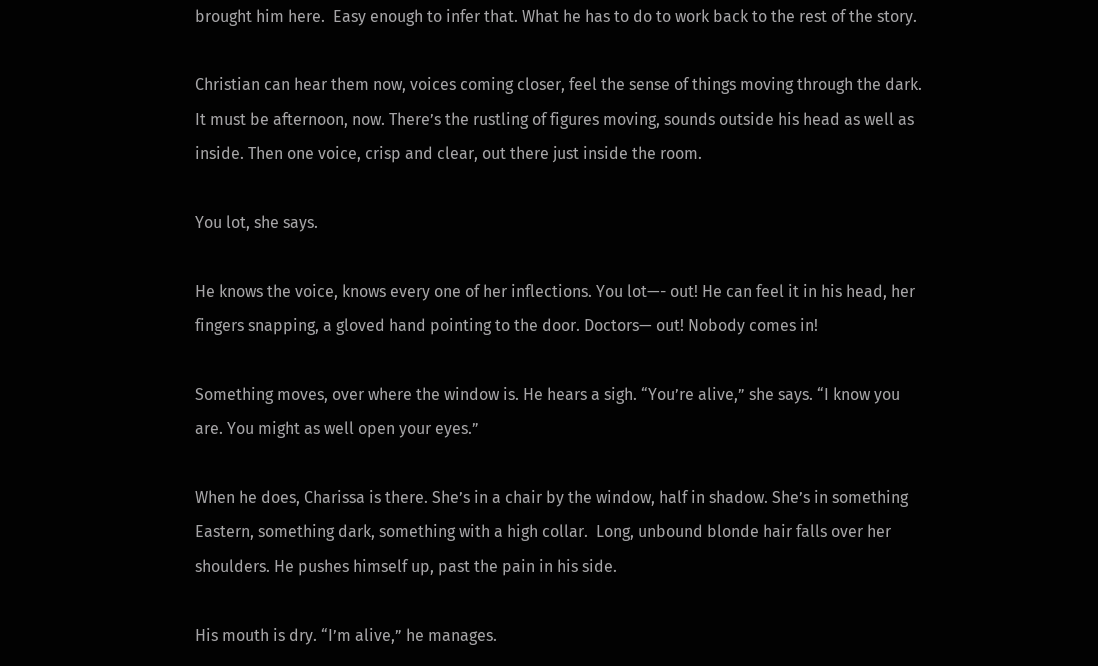brought him here.  Easy enough to infer that. What he has to do to work back to the rest of the story.

Christian can hear them now, voices coming closer, feel the sense of things moving through the dark. It must be afternoon, now. There’s the rustling of figures moving, sounds outside his head as well as inside. Then one voice, crisp and clear, out there just inside the room.

You lot, she says.

He knows the voice, knows every one of her inflections. You lot—- out! He can feel it in his head, her fingers snapping, a gloved hand pointing to the door. Doctors— out! Nobody comes in!

Something moves, over where the window is. He hears a sigh. “You’re alive,” she says. “I know you are. You might as well open your eyes.”

When he does, Charissa is there. She’s in a chair by the window, half in shadow. She’s in something Eastern, something dark, something with a high collar.  Long, unbound blonde hair falls over her shoulders. He pushes himself up, past the pain in his side.

His mouth is dry. “I’m alive,” he manages.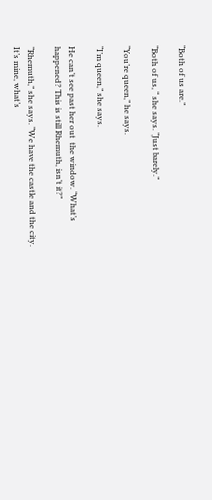“Both of us are.”

“Both of us, “ she says. “Just barely.”

“You’re queen,” he says.

“I’m queen,” she says.

He can’t see past her out  the window. “What’s happened? This is still Rhemuth, isn’t it?”

“Rhemuth,” she says. “We have the castle and the city. It’s mine, what’s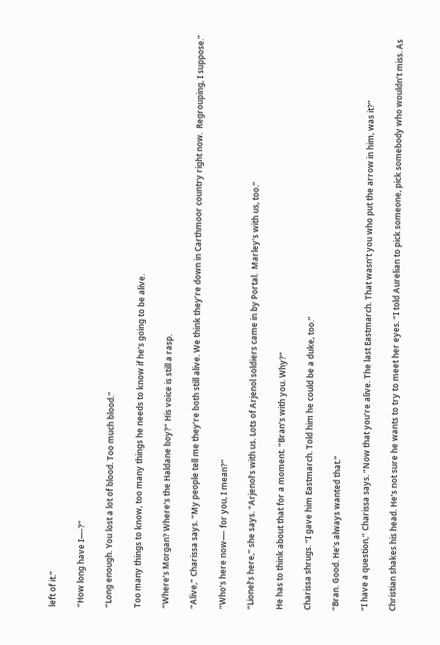left of it.”

“How long have I—-?”

“Long enough. You lost a lot of blood. Too much blood.”

Too many things to know, too many things he needs to know if he’s going to be alive.

“Where’s Morgan? Where’s the Haldane boy?” His voice is still a rasp.

“Alive,” Charissa says. “My people tell me they’re both still alive. We think they’re down in Carthmoor country right now.  Regrouping, I suppose.”

“Who’s here now—- for you, I mean?”

“Lionel’s here,” she says. "Arjenol’s with us. Lots of Arjenol soldiers came in by Portal.  Marley’s with us, too.”

He has to think about that for a moment. “Bran’s with you. Why?”

Charissa shrugs. “I gave him Eastmarch. Told him he could be a duke, too.”

“Bran. Good. He’s always wanted that.”

“I have a question,” Charissa says. “Now that you’re alive. The last Eastmarch. That wasn’t you who put the arrow in him, was it?”

Christian shakes his head. He’s not sure he wants to try to meet her eyes. “I told Aurelian to pick someone, pick somebody who wouldn’t miss. As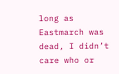long as Eastmarch was dead, I didn’t care who or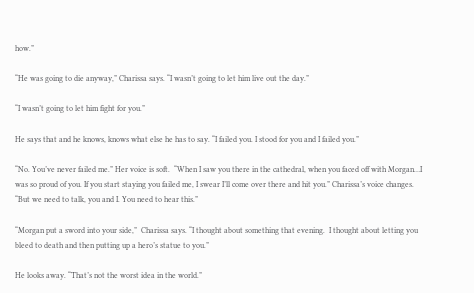how.”

“He was going to die anyway,” Charissa says. “I wasn’t going to let him live out the day.”

“I wasn’t going to let him fight for you.”

He says that and he knows, knows what else he has to say. “I failed you. I stood for you and I failed you.”

“No. You’ve never failed me.” Her voice is soft.  “When I saw you there in the cathedral, when you faced off with Morgan…I was so proud of you. If you start staying you failed me, I swear I’ll come over there and hit you.” Charissa’s voice changes. “But we need to talk, you and I. You need to hear this.”

“Morgan put a sword into your side,”  Charissa says. “I thought about something that evening.  I thought about letting you bleed to death and then putting up a hero’s statue to you.”

He looks away. “That’s not the worst idea in the world.”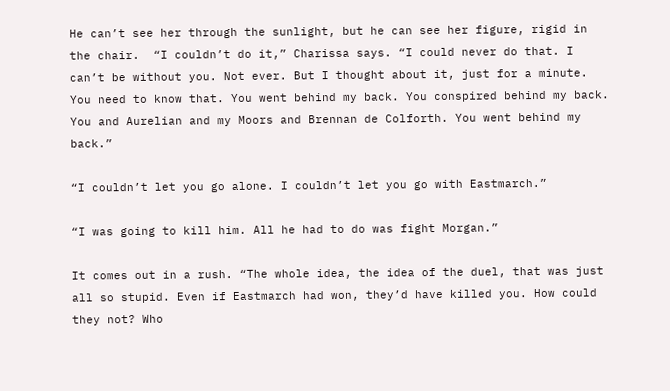He can’t see her through the sunlight, but he can see her figure, rigid in the chair.  “I couldn’t do it,” Charissa says. “I could never do that. I can’t be without you. Not ever. But I thought about it, just for a minute. You need to know that. You went behind my back. You conspired behind my back. You and Aurelian and my Moors and Brennan de Colforth. You went behind my back.”

“I couldn’t let you go alone. I couldn’t let you go with Eastmarch.”

“I was going to kill him. All he had to do was fight Morgan.”

It comes out in a rush. “The whole idea, the idea of the duel, that was just all so stupid. Even if Eastmarch had won, they’d have killed you. How could they not? Who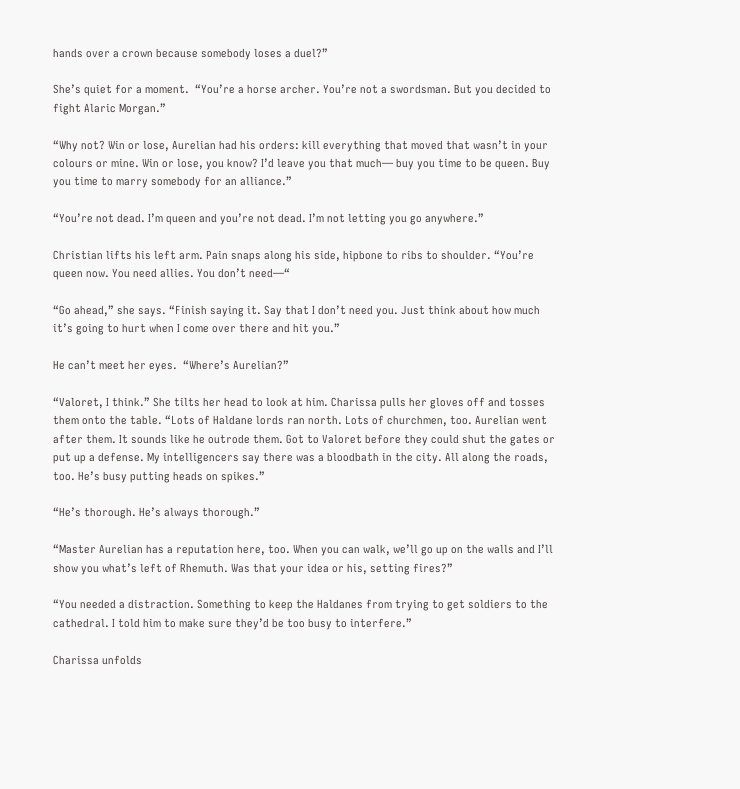hands over a crown because somebody loses a duel?”

She’s quiet for a moment.  “You’re a horse archer. You’re not a swordsman. But you decided to fight Alaric Morgan.”

“Why not? Win or lose, Aurelian had his orders: kill everything that moved that wasn’t in your colours or mine. Win or lose, you know? I’d leave you that much— buy you time to be queen. Buy you time to marry somebody for an alliance.”

“You’re not dead. I’m queen and you’re not dead. I’m not letting you go anywhere.”

Christian lifts his left arm. Pain snaps along his side, hipbone to ribs to shoulder. “You’re queen now. You need allies. You don’t need—“

“Go ahead,” she says. “Finish saying it. Say that I don’t need you. Just think about how much it’s going to hurt when I come over there and hit you.”

He can’t meet her eyes.  “Where’s Aurelian?”

“Valoret, I think.” She tilts her head to look at him. Charissa pulls her gloves off and tosses them onto the table. “Lots of Haldane lords ran north. Lots of churchmen, too. Aurelian went after them. It sounds like he outrode them. Got to Valoret before they could shut the gates or put up a defense. My intelligencers say there was a bloodbath in the city. All along the roads, too. He’s busy putting heads on spikes.”

“He’s thorough. He’s always thorough.”

“Master Aurelian has a reputation here, too. When you can walk, we’ll go up on the walls and I’ll show you what’s left of Rhemuth. Was that your idea or his, setting fires?”

“You needed a distraction. Something to keep the Haldanes from trying to get soldiers to the cathedral. I told him to make sure they’d be too busy to interfere.”

Charissa unfolds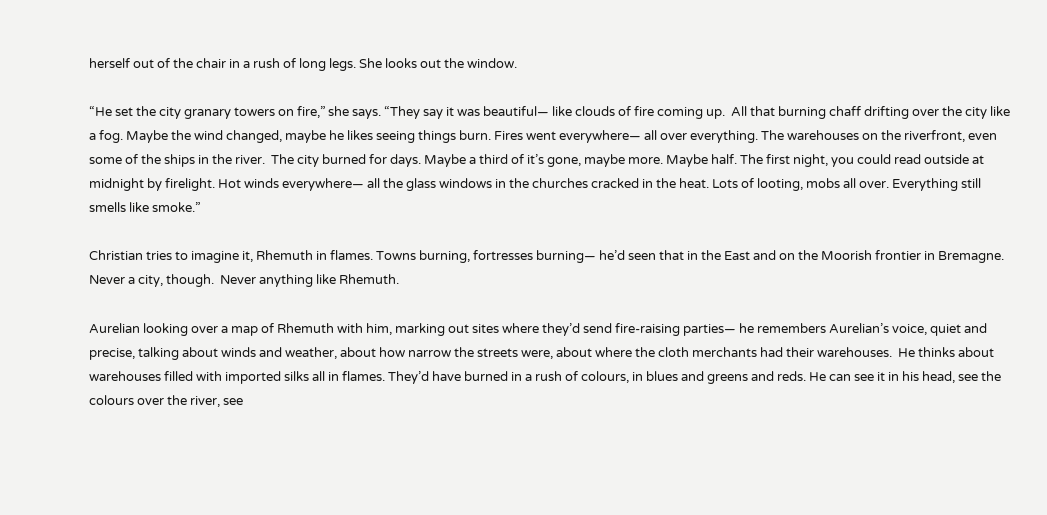herself out of the chair in a rush of long legs. She looks out the window.

“He set the city granary towers on fire,” she says. “They say it was beautiful— like clouds of fire coming up.  All that burning chaff drifting over the city like a fog. Maybe the wind changed, maybe he likes seeing things burn. Fires went everywhere— all over everything. The warehouses on the riverfront, even some of the ships in the river.  The city burned for days. Maybe a third of it’s gone, maybe more. Maybe half. The first night, you could read outside at midnight by firelight. Hot winds everywhere— all the glass windows in the churches cracked in the heat. Lots of looting, mobs all over. Everything still smells like smoke.”

Christian tries to imagine it, Rhemuth in flames. Towns burning, fortresses burning— he’d seen that in the East and on the Moorish frontier in Bremagne. Never a city, though.  Never anything like Rhemuth.

Aurelian looking over a map of Rhemuth with him, marking out sites where they’d send fire-raising parties— he remembers Aurelian’s voice, quiet and precise, talking about winds and weather, about how narrow the streets were, about where the cloth merchants had their warehouses.  He thinks about warehouses filled with imported silks all in flames. They’d have burned in a rush of colours, in blues and greens and reds. He can see it in his head, see the colours over the river, see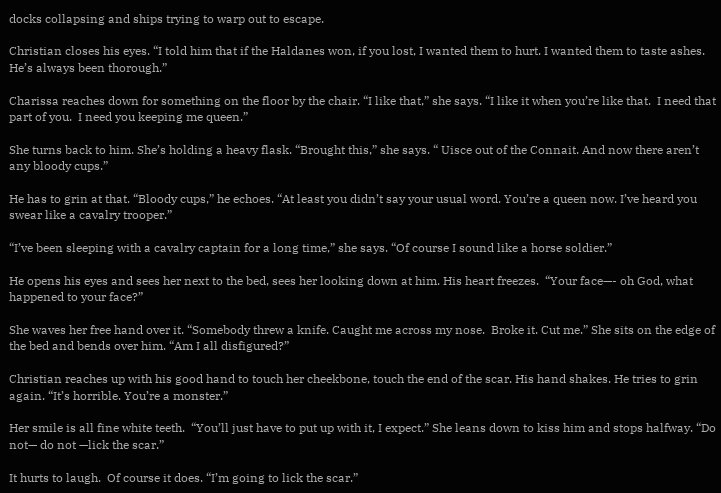docks collapsing and ships trying to warp out to escape.

Christian closes his eyes. “I told him that if the Haldanes won, if you lost, I wanted them to hurt. I wanted them to taste ashes. He’s always been thorough.”

Charissa reaches down for something on the floor by the chair. “I like that,” she says. “I like it when you’re like that.  I need that part of you.  I need you keeping me queen.”

She turns back to him. She’s holding a heavy flask. “Brought this,” she says. “ Uisce out of the Connait. And now there aren’t any bloody cups.”

He has to grin at that. “Bloody cups,” he echoes. “At least you didn’t say your usual word. You’re a queen now. I’ve heard you swear like a cavalry trooper.”

“I’ve been sleeping with a cavalry captain for a long time,” she says. “Of course I sound like a horse soldier.”

He opens his eyes and sees her next to the bed, sees her looking down at him. His heart freezes.  “Your face—- oh God, what happened to your face?”

She waves her free hand over it. “Somebody threw a knife. Caught me across my nose.  Broke it. Cut me.” She sits on the edge of the bed and bends over him. “Am I all disfigured?”

Christian reaches up with his good hand to touch her cheekbone, touch the end of the scar. His hand shakes. He tries to grin again. “It’s horrible. You’re a monster.”

Her smile is all fine white teeth.  “You’ll just have to put up with it, I expect.” She leans down to kiss him and stops halfway. “Do not— do not —lick the scar.”

It hurts to laugh.  Of course it does. “I’m going to lick the scar.”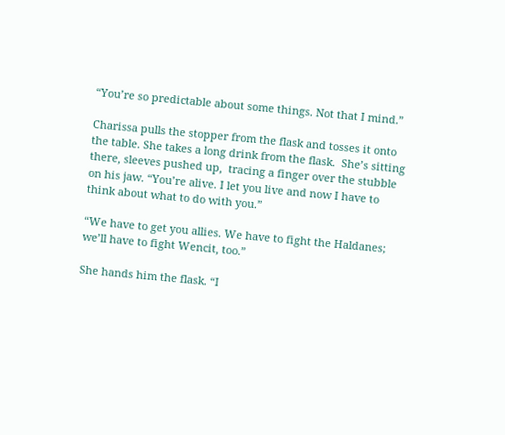“You’re so predictable about some things. Not that I mind.”

Charissa pulls the stopper from the flask and tosses it onto the table. She takes a long drink from the flask.  She’s sitting there, sleeves pushed up,  tracing a finger over the stubble on his jaw. “You’re alive. I let you live and now I have to think about what to do with you.”

“We have to get you allies. We have to fight the Haldanes; we’ll have to fight Wencit, too.”

She hands him the flask. “I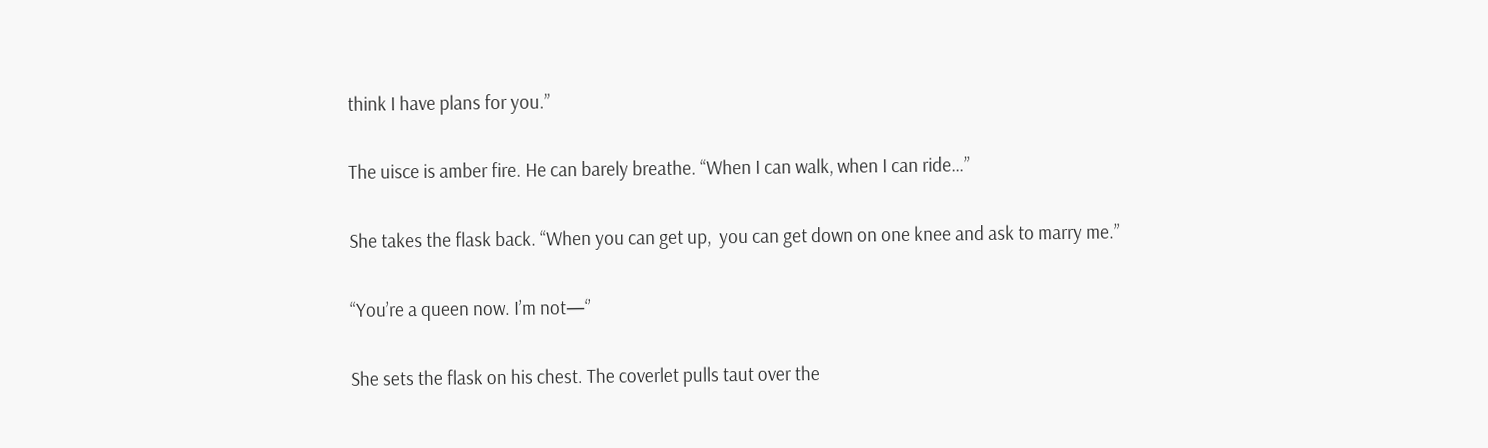think I have plans for you.”

The uisce is amber fire. He can barely breathe. “When I can walk, when I can ride…”

She takes the flask back. “When you can get up,  you can get down on one knee and ask to marry me.”

“You’re a queen now. I’m not—‘’

She sets the flask on his chest. The coverlet pulls taut over the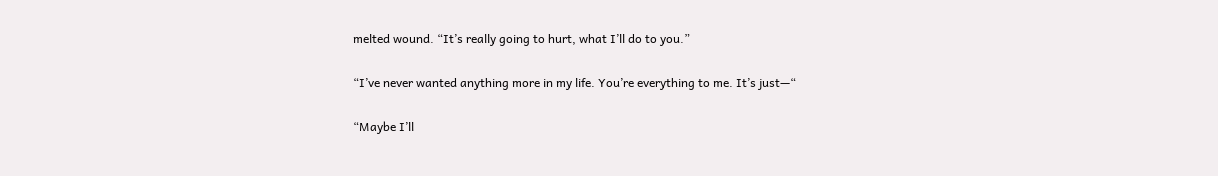melted wound. “It’s really going to hurt, what I’ll do to you.”

“I’ve never wanted anything more in my life. You’re everything to me. It’s just—“

“Maybe I’ll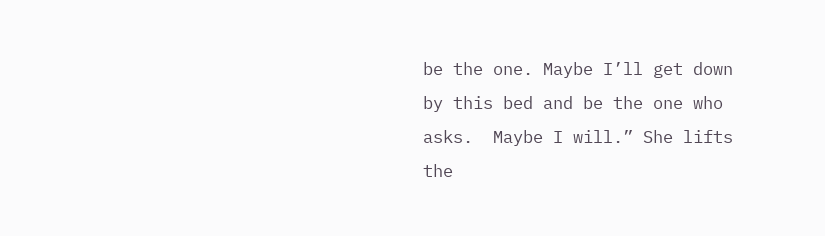be the one. Maybe I’ll get down by this bed and be the one who asks.  Maybe I will.” She lifts the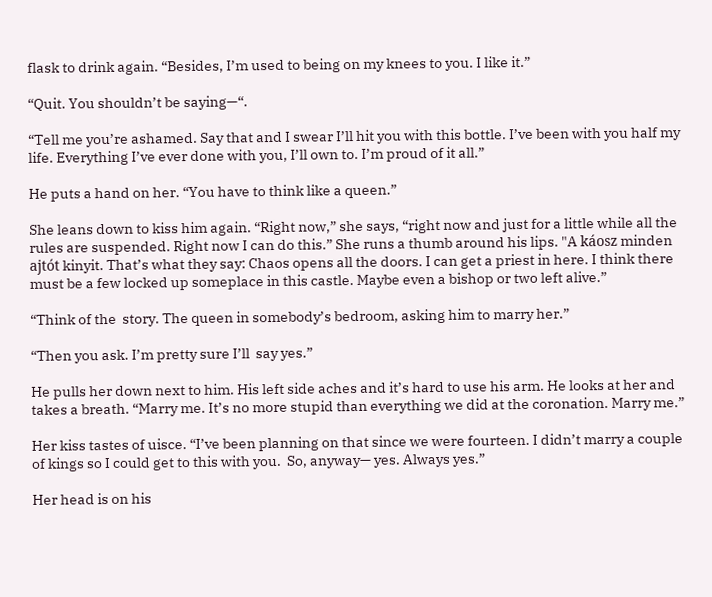flask to drink again. “Besides, I’m used to being on my knees to you. I like it.”

“Quit. You shouldn’t be saying—“.

“Tell me you’re ashamed. Say that and I swear I’ll hit you with this bottle. I’ve been with you half my life. Everything I’ve ever done with you, I’ll own to. I’m proud of it all.”

He puts a hand on her. “You have to think like a queen.”

She leans down to kiss him again. “Right now,” she says, “right now and just for a little while all the rules are suspended. Right now I can do this.” She runs a thumb around his lips. "A káosz minden ajtót kinyit. That’s what they say: Chaos opens all the doors. I can get a priest in here. I think there must be a few locked up someplace in this castle. Maybe even a bishop or two left alive.”

“Think of the  story. The queen in somebody’s bedroom, asking him to marry her.”

“Then you ask. I’m pretty sure I’ll  say yes.”

He pulls her down next to him. His left side aches and it’s hard to use his arm. He looks at her and takes a breath. “Marry me. It’s no more stupid than everything we did at the coronation. Marry me.”

Her kiss tastes of uisce. “I’ve been planning on that since we were fourteen. I didn’t marry a couple of kings so I could get to this with you.  So, anyway— yes. Always yes.”

Her head is on his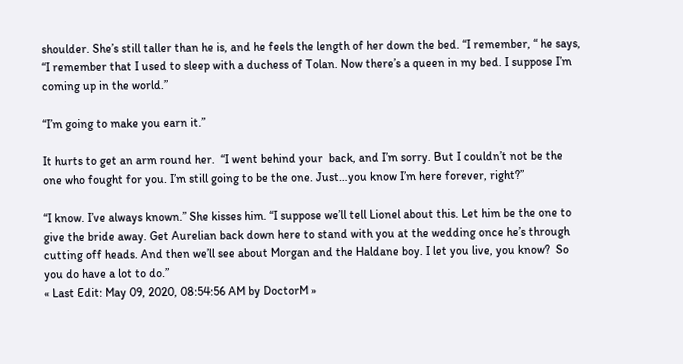shoulder. She’s still taller than he is, and he feels the length of her down the bed. “I remember, “ he says, “I remember that I used to sleep with a duchess of Tolan. Now there’s a queen in my bed. I suppose I’m coming up in the world.”

“I’m going to make you earn it.”

It hurts to get an arm round her.  “I went behind your  back, and I’m sorry. But I couldn’t not be the one who fought for you. I’m still going to be the one. Just…you know I’m here forever, right?”

“I know. I’ve always known.” She kisses him. “I suppose we’ll tell Lionel about this. Let him be the one to give the bride away. Get Aurelian back down here to stand with you at the wedding once he’s through cutting off heads. And then we’ll see about Morgan and the Haldane boy. I let you live, you know?  So you do have a lot to do.”
« Last Edit: May 09, 2020, 08:54:56 AM by DoctorM »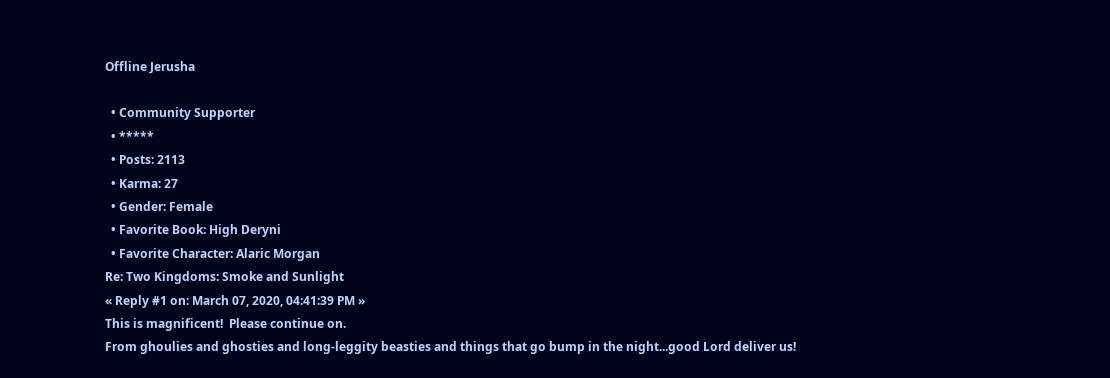Offline Jerusha

  • Community Supporter
  • *****
  • Posts: 2113
  • Karma: 27
  • Gender: Female
  • Favorite Book: High Deryni
  • Favorite Character: Alaric Morgan
Re: Two Kingdoms: Smoke and Sunlight
« Reply #1 on: March 07, 2020, 04:41:39 PM »
This is magnificent!  Please continue on.
From ghoulies and ghosties and long-leggity beasties and things that go bump in the night...good Lord deliver us!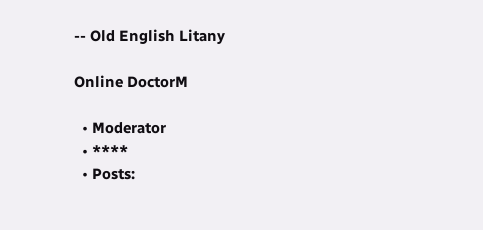-- Old English Litany

Online DoctorM

  • Moderator
  • ****
  • Posts: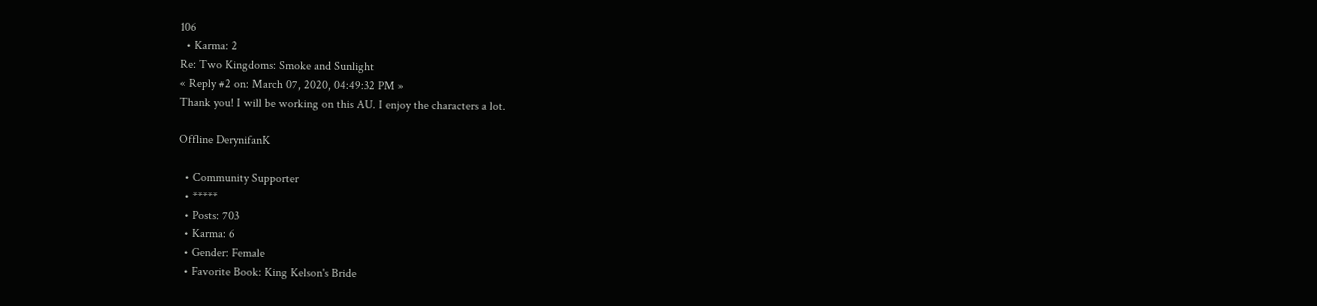106
  • Karma: 2
Re: Two Kingdoms: Smoke and Sunlight
« Reply #2 on: March 07, 2020, 04:49:32 PM »
Thank you! I will be working on this AU. I enjoy the characters a lot.

Offline DerynifanK

  • Community Supporter
  • *****
  • Posts: 703
  • Karma: 6
  • Gender: Female
  • Favorite Book: King Kelson's Bride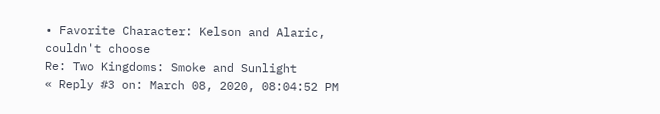• Favorite Character: Kelson and Alaric, couldn't choose
Re: Two Kingdoms: Smoke and Sunlight
« Reply #3 on: March 08, 2020, 08:04:52 PM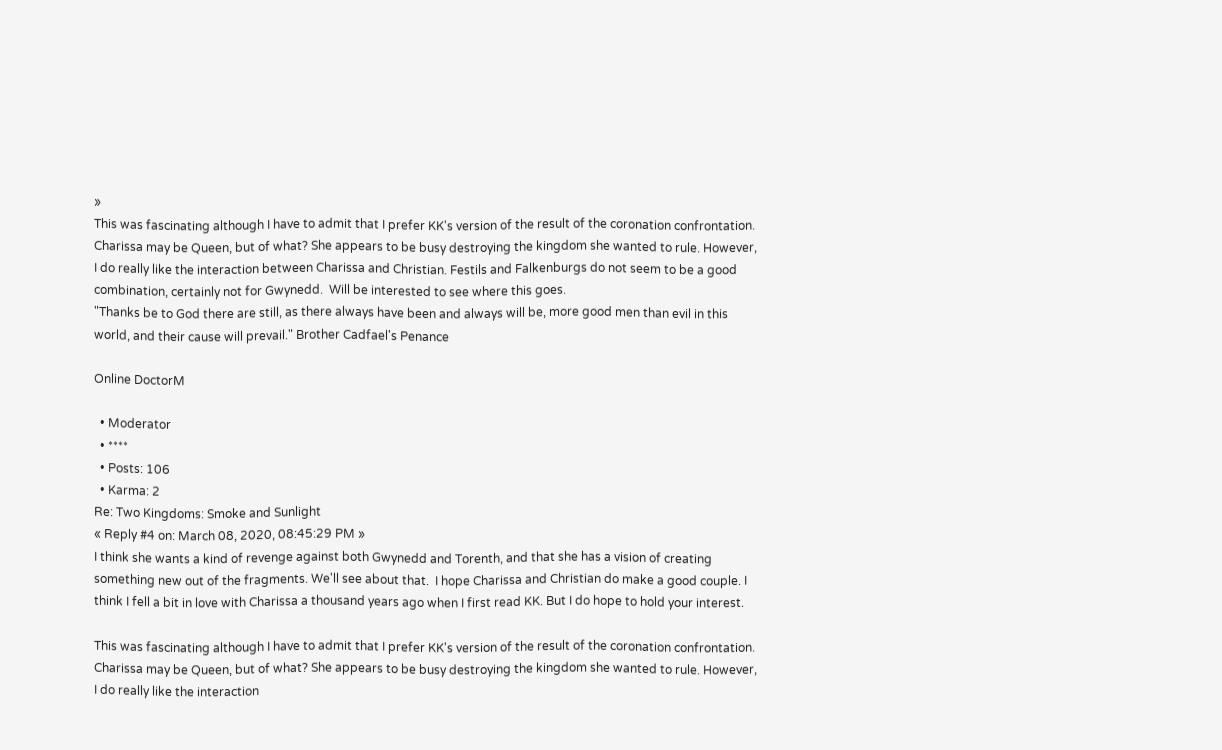»
This was fascinating although I have to admit that I prefer KK's version of the result of the coronation confrontation.  Charissa may be Queen, but of what? She appears to be busy destroying the kingdom she wanted to rule. However, I do really like the interaction between Charissa and Christian. Festils and Falkenburgs do not seem to be a good combination, certainly not for Gwynedd.  Will be interested to see where this goes.
"Thanks be to God there are still, as there always have been and always will be, more good men than evil in this world, and their cause will prevail." Brother Cadfael's Penance

Online DoctorM

  • Moderator
  • ****
  • Posts: 106
  • Karma: 2
Re: Two Kingdoms: Smoke and Sunlight
« Reply #4 on: March 08, 2020, 08:45:29 PM »
I think she wants a kind of revenge against both Gwynedd and Torenth, and that she has a vision of creating something new out of the fragments. We'll see about that.  I hope Charissa and Christian do make a good couple. I think I fell a bit in love with Charissa a thousand years ago when I first read KK. But I do hope to hold your interest.

This was fascinating although I have to admit that I prefer KK's version of the result of the coronation confrontation.  Charissa may be Queen, but of what? She appears to be busy destroying the kingdom she wanted to rule. However, I do really like the interaction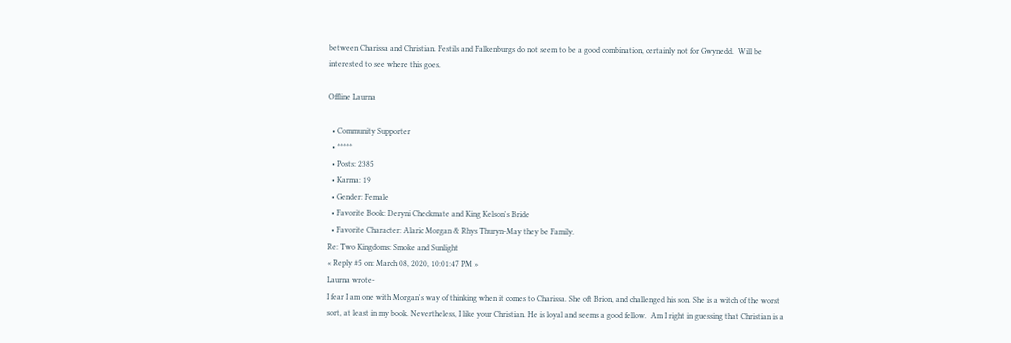between Charissa and Christian. Festils and Falkenburgs do not seem to be a good combination, certainly not for Gwynedd.  Will be interested to see where this goes.

Offline Laurna

  • Community Supporter
  • *****
  • Posts: 2385
  • Karma: 19
  • Gender: Female
  • Favorite Book: Deryni Checkmate and King Kelson's Bride
  • Favorite Character: Alaric Morgan & Rhys Thuryn-May they be Family.
Re: Two Kingdoms: Smoke and Sunlight
« Reply #5 on: March 08, 2020, 10:01:47 PM »
Laurna wrote-
I fear I am one with Morgan's way of thinking when it comes to Charissa. She oft Brion, and challenged his son. She is a witch of the worst sort, at least in my book. Nevertheless, I like your Christian. He is loyal and seems a good fellow.  Am I right in guessing that Christian is a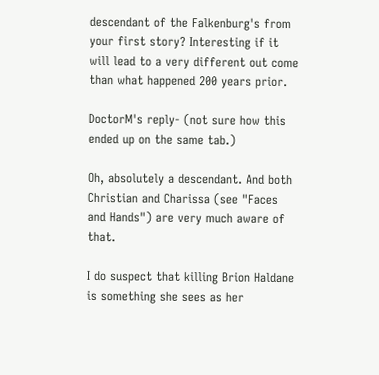descendant of the Falkenburg's from your first story? Interesting if it will lead to a very different out come than what happened 200 years prior.

DoctorM's reply- (not sure how this ended up on the same tab.)

Oh, absolutely a descendant. And both Christian and Charissa (see "Faces and Hands") are very much aware of that.

I do suspect that killing Brion Haldane is something she sees as her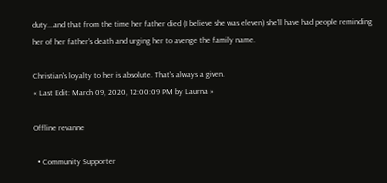duty...and that from the time her father died (I believe she was eleven) she'll have had people reminding her of her father's death and urging her to avenge the family name.

Christian's loyalty to her is absolute. That's always a given.
« Last Edit: March 09, 2020, 12:00:09 PM by Laurna »

Offline revanne

  • Community Supporter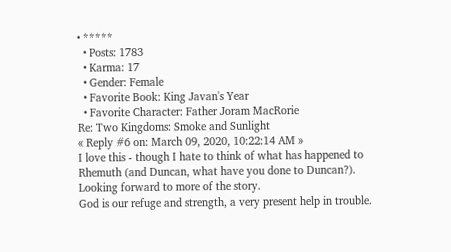• *****
  • Posts: 1783
  • Karma: 17
  • Gender: Female
  • Favorite Book: King Javan's Year
  • Favorite Character: Father Joram MacRorie
Re: Two Kingdoms: Smoke and Sunlight
« Reply #6 on: March 09, 2020, 10:22:14 AM »
I love this - though I hate to think of what has happened to Rhemuth (and Duncan, what have you done to Duncan?). Looking forward to more of the story.
God is our refuge and strength, a very present help in trouble.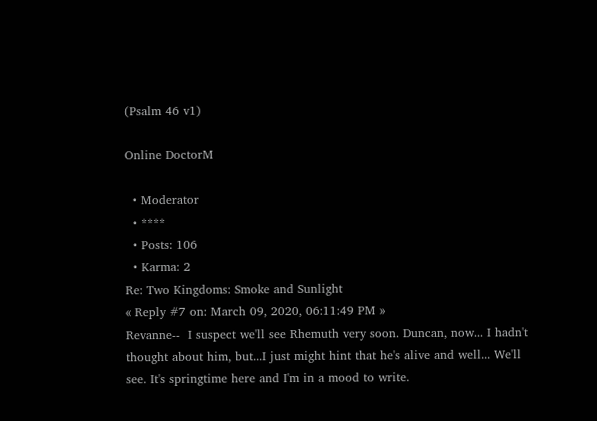(Psalm 46 v1)

Online DoctorM

  • Moderator
  • ****
  • Posts: 106
  • Karma: 2
Re: Two Kingdoms: Smoke and Sunlight
« Reply #7 on: March 09, 2020, 06:11:49 PM »
Revanne--  I suspect we'll see Rhemuth very soon. Duncan, now... I hadn't thought about him, but...I just might hint that he's alive and well... We'll see. It's springtime here and I'm in a mood to write.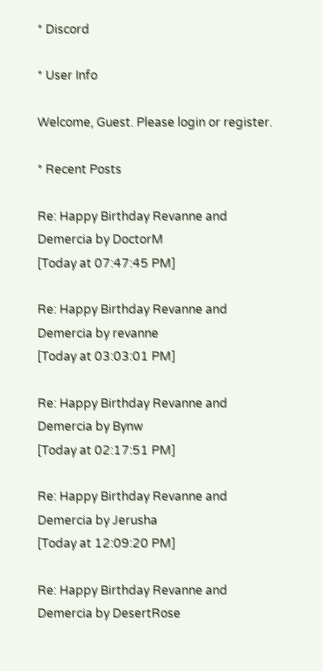* Discord

* User Info

Welcome, Guest. Please login or register.

* Recent Posts

Re: Happy Birthday Revanne and Demercia by DoctorM
[Today at 07:47:45 PM]

Re: Happy Birthday Revanne and Demercia by revanne
[Today at 03:03:01 PM]

Re: Happy Birthday Revanne and Demercia by Bynw
[Today at 02:17:51 PM]

Re: Happy Birthday Revanne and Demercia by Jerusha
[Today at 12:09:20 PM]

Re: Happy Birthday Revanne and Demercia by DesertRose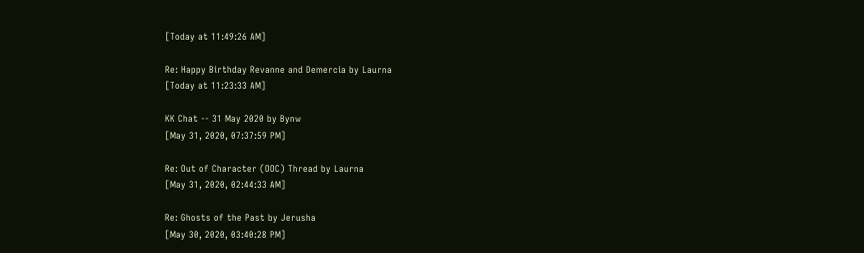[Today at 11:49:26 AM]

Re: Happy Birthday Revanne and Demercia by Laurna
[Today at 11:23:33 AM]

KK Chat -- 31 May 2020 by Bynw
[May 31, 2020, 07:37:59 PM]

Re: Out of Character (OOC) Thread by Laurna
[May 31, 2020, 02:44:33 AM]

Re: Ghosts of the Past by Jerusha
[May 30, 2020, 03:40:28 PM]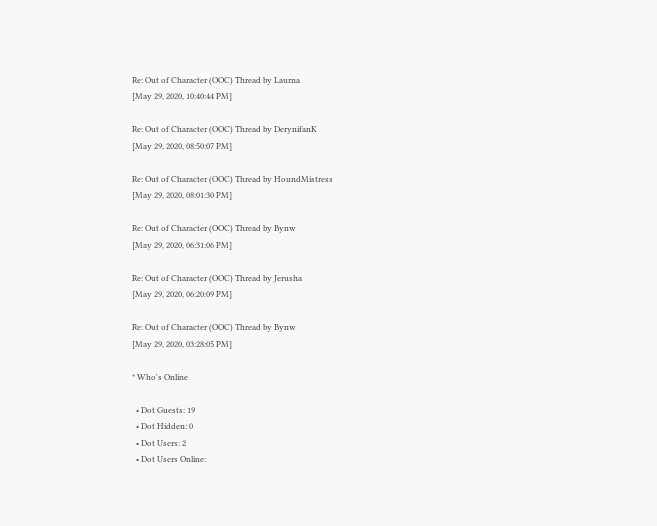Re: Out of Character (OOC) Thread by Laurna
[May 29, 2020, 10:40:44 PM]

Re: Out of Character (OOC) Thread by DerynifanK
[May 29, 2020, 08:50:07 PM]

Re: Out of Character (OOC) Thread by HoundMistress
[May 29, 2020, 08:01:30 PM]

Re: Out of Character (OOC) Thread by Bynw
[May 29, 2020, 06:31:06 PM]

Re: Out of Character (OOC) Thread by Jerusha
[May 29, 2020, 06:20:09 PM]

Re: Out of Character (OOC) Thread by Bynw
[May 29, 2020, 03:28:05 PM]

* Who's Online

  • Dot Guests: 19
  • Dot Hidden: 0
  • Dot Users: 2
  • Dot Users Online: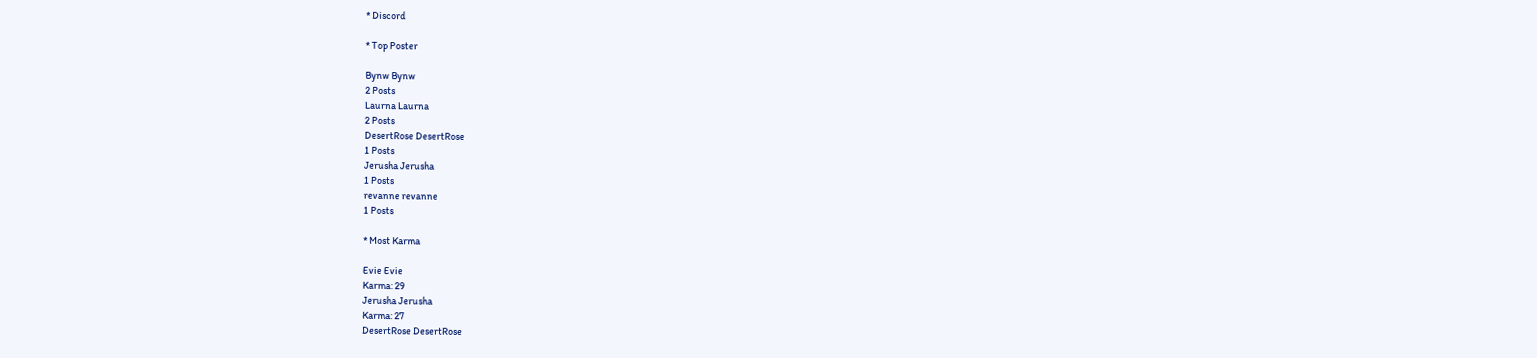* Discord

* Top Poster

Bynw Bynw
2 Posts
Laurna Laurna
2 Posts
DesertRose DesertRose
1 Posts
Jerusha Jerusha
1 Posts
revanne revanne
1 Posts

* Most Karma

Evie Evie
Karma: 29
Jerusha Jerusha
Karma: 27
DesertRose DesertRose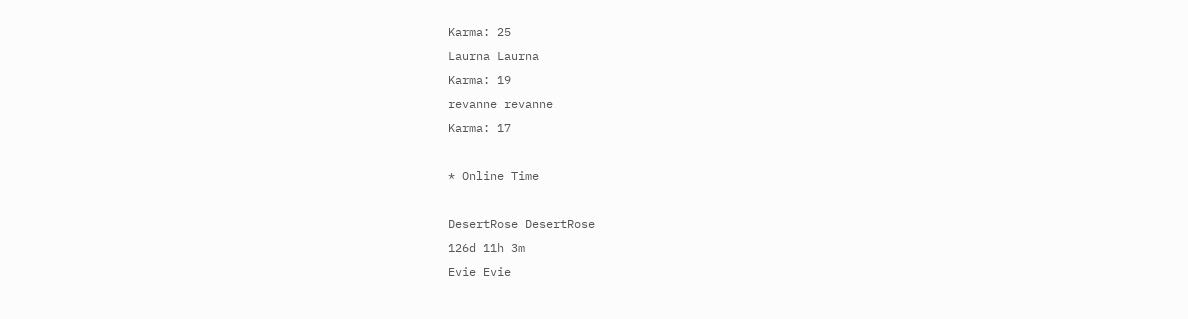Karma: 25
Laurna Laurna
Karma: 19
revanne revanne
Karma: 17

* Online Time

DesertRose DesertRose
126d 11h 3m
Evie Evie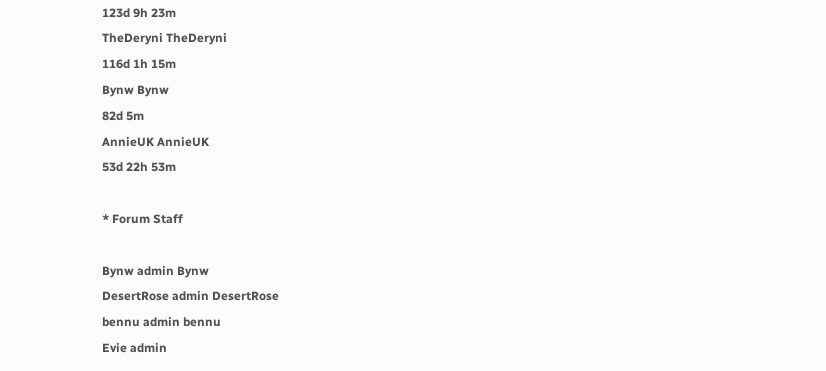123d 9h 23m
TheDeryni TheDeryni
116d 1h 15m
Bynw Bynw
82d 5m
AnnieUK AnnieUK
53d 22h 53m

* Forum Staff

Bynw admin Bynw
DesertRose admin DesertRose
bennu admin bennu
Evie admin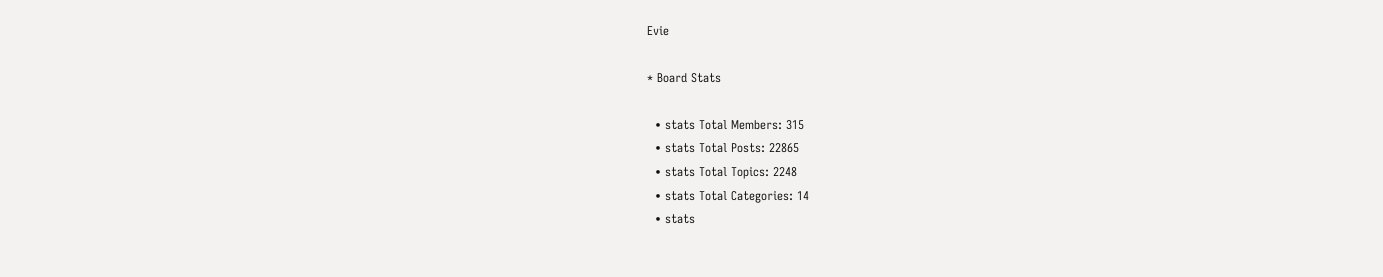Evie

* Board Stats

  • stats Total Members: 315
  • stats Total Posts: 22865
  • stats Total Topics: 2248
  • stats Total Categories: 14
  • stats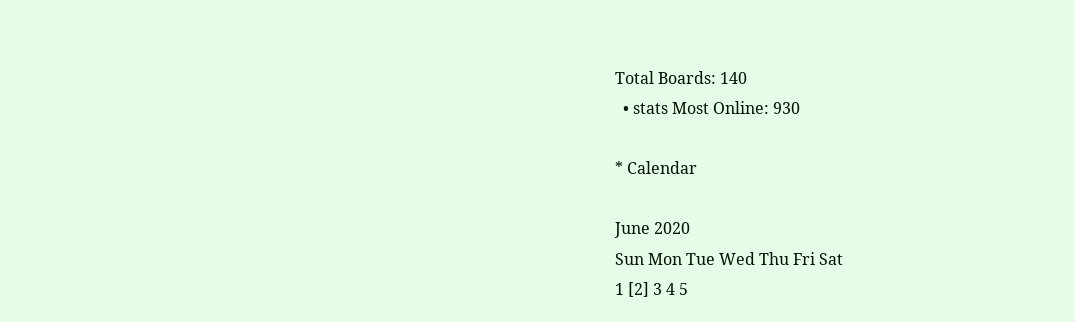Total Boards: 140
  • stats Most Online: 930

* Calendar

June 2020
Sun Mon Tue Wed Thu Fri Sat
1 [2] 3 4 5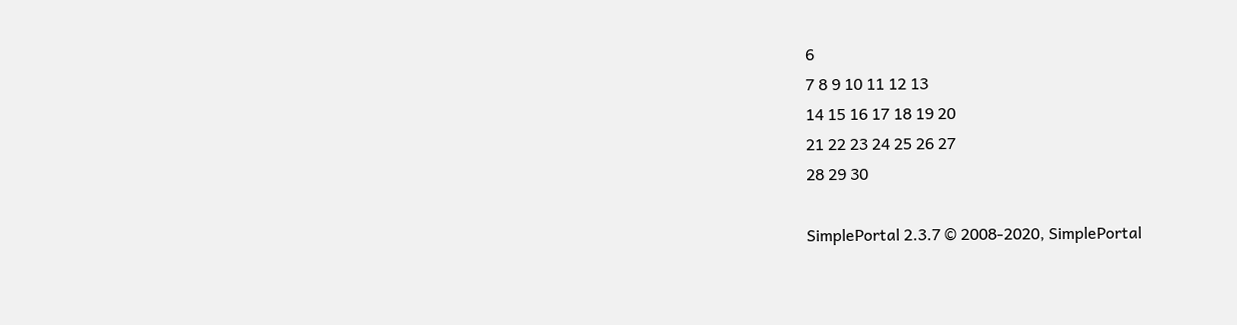6
7 8 9 10 11 12 13
14 15 16 17 18 19 20
21 22 23 24 25 26 27
28 29 30

SimplePortal 2.3.7 © 2008-2020, SimplePortal